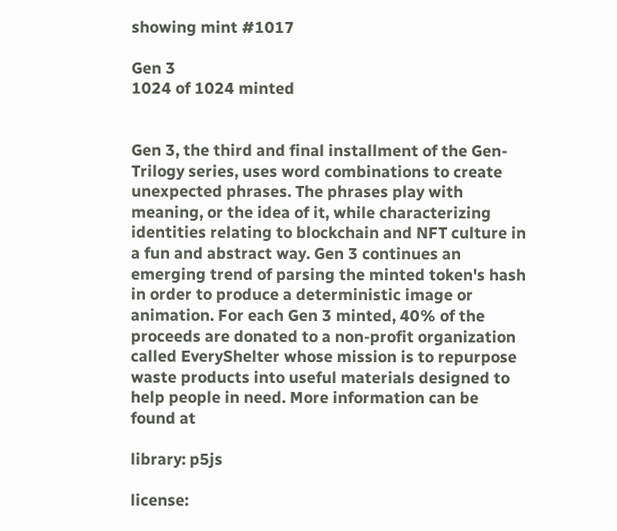showing mint #1017

Gen 3
1024 of 1024 minted


Gen 3, the third and final installment of the Gen-Trilogy series, uses word combinations to create unexpected phrases. The phrases play with meaning, or the idea of it, while characterizing identities relating to blockchain and NFT culture in a fun and abstract way. Gen 3 continues an emerging trend of parsing the minted token's hash in order to produce a deterministic image or animation. For each Gen 3 minted, 40% of the proceeds are donated to a non-profit organization called EveryShelter whose mission is to repurpose waste products into useful materials designed to help people in need. More information can be found at

library: p5js

license: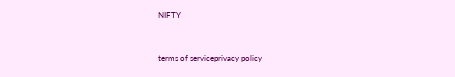NIFTY


terms of serviceprivacy policy